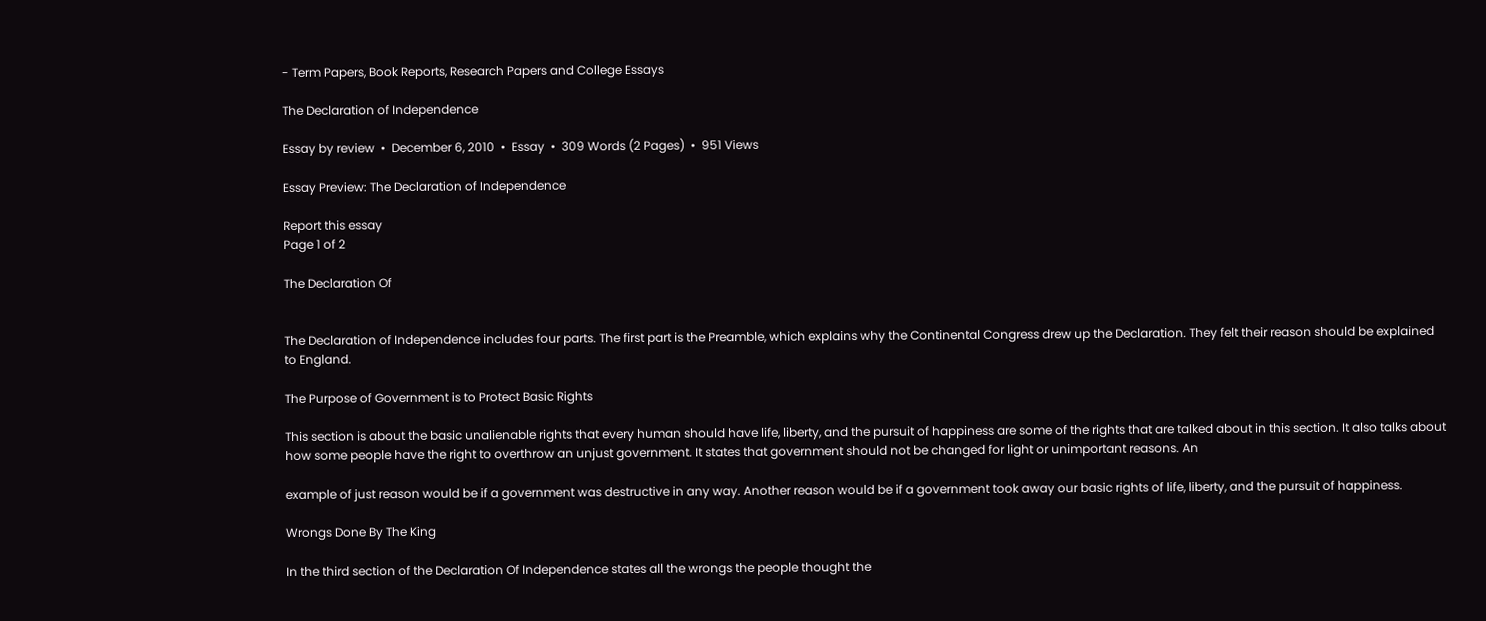- Term Papers, Book Reports, Research Papers and College Essays

The Declaration of Independence

Essay by review  •  December 6, 2010  •  Essay  •  309 Words (2 Pages)  •  951 Views

Essay Preview: The Declaration of Independence

Report this essay
Page 1 of 2

The Declaration Of


The Declaration of Independence includes four parts. The first part is the Preamble, which explains why the Continental Congress drew up the Declaration. They felt their reason should be explained to England.

The Purpose of Government is to Protect Basic Rights

This section is about the basic unalienable rights that every human should have life, liberty, and the pursuit of happiness are some of the rights that are talked about in this section. It also talks about how some people have the right to overthrow an unjust government. It states that government should not be changed for light or unimportant reasons. An

example of just reason would be if a government was destructive in any way. Another reason would be if a government took away our basic rights of life, liberty, and the pursuit of happiness.

Wrongs Done By The King

In the third section of the Declaration Of Independence states all the wrongs the people thought the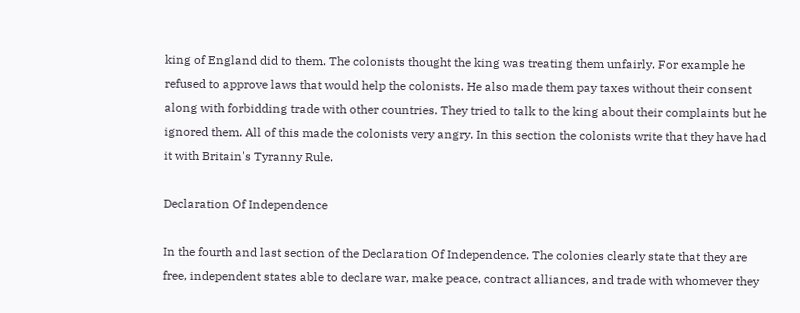king of England did to them. The colonists thought the king was treating them unfairly. For example he refused to approve laws that would help the colonists. He also made them pay taxes without their consent along with forbidding trade with other countries. They tried to talk to the king about their complaints but he ignored them. All of this made the colonists very angry. In this section the colonists write that they have had it with Britain's Tyranny Rule.

Declaration Of Independence

In the fourth and last section of the Declaration Of Independence. The colonies clearly state that they are free, independent states able to declare war, make peace, contract alliances, and trade with whomever they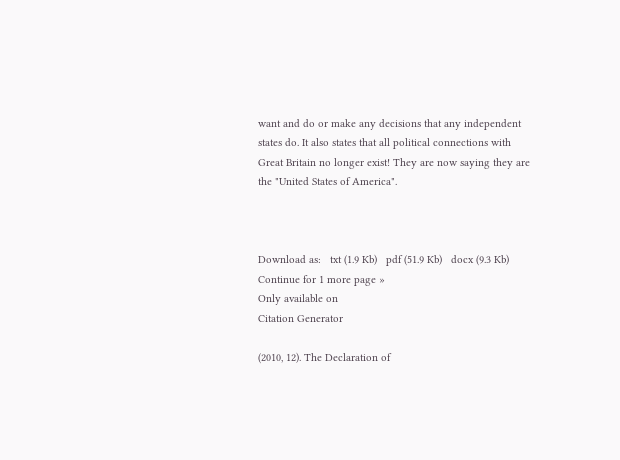want and do or make any decisions that any independent states do. It also states that all political connections with Great Britain no longer exist! They are now saying they are the "United States of America".



Download as:   txt (1.9 Kb)   pdf (51.9 Kb)   docx (9.3 Kb)
Continue for 1 more page »
Only available on
Citation Generator

(2010, 12). The Declaration of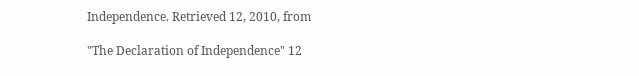Independence. Retrieved 12, 2010, from

"The Declaration of Independence" 12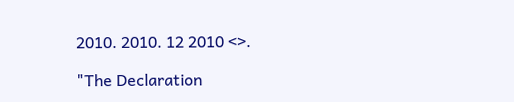2010. 2010. 12 2010 <>.

"The Declaration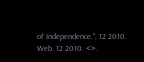of Independence.", 12 2010. Web. 12 2010. <>.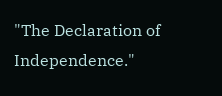"The Declaration of Independence."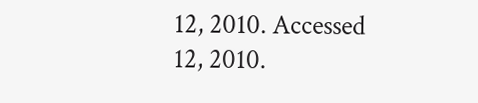12, 2010. Accessed 12, 2010.